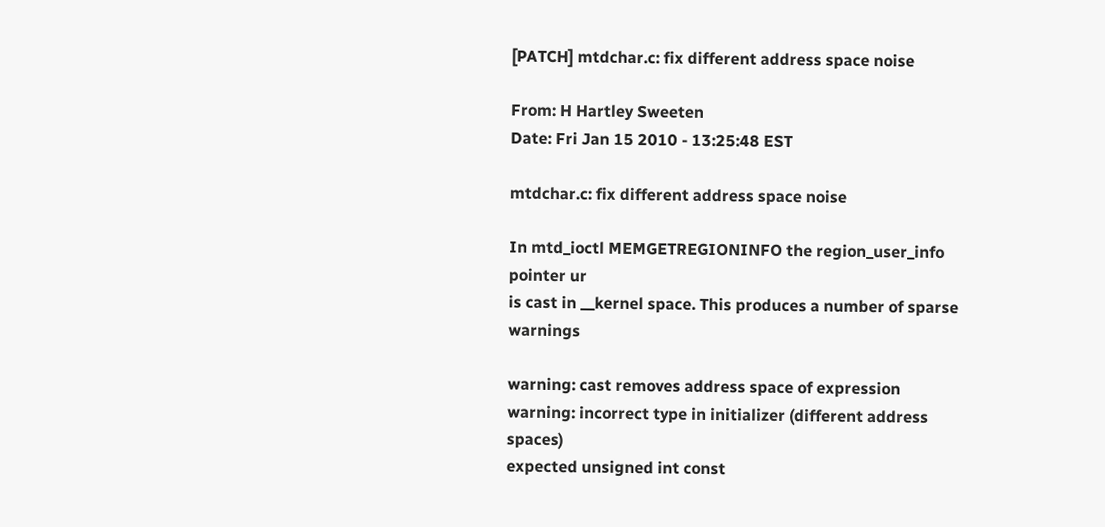[PATCH] mtdchar.c: fix different address space noise

From: H Hartley Sweeten
Date: Fri Jan 15 2010 - 13:25:48 EST

mtdchar.c: fix different address space noise

In mtd_ioctl MEMGETREGIONINFO the region_user_info pointer ur
is cast in __kernel space. This produces a number of sparse warnings

warning: cast removes address space of expression
warning: incorrect type in initializer (different address spaces)
expected unsigned int const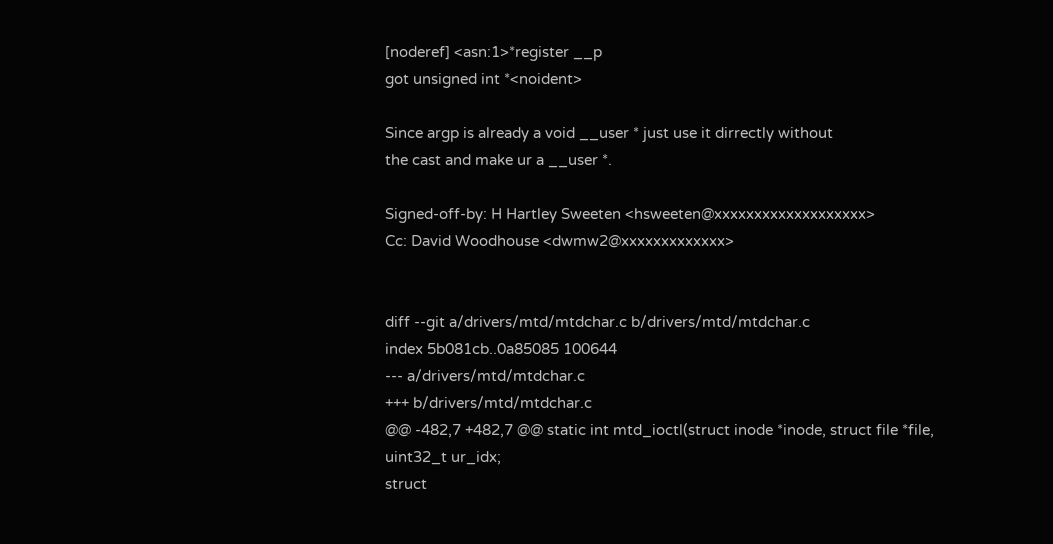[noderef] <asn:1>*register __p
got unsigned int *<noident>

Since argp is already a void __user * just use it dirrectly without
the cast and make ur a __user *.

Signed-off-by: H Hartley Sweeten <hsweeten@xxxxxxxxxxxxxxxxxxx>
Cc: David Woodhouse <dwmw2@xxxxxxxxxxxxx>


diff --git a/drivers/mtd/mtdchar.c b/drivers/mtd/mtdchar.c
index 5b081cb..0a85085 100644
--- a/drivers/mtd/mtdchar.c
+++ b/drivers/mtd/mtdchar.c
@@ -482,7 +482,7 @@ static int mtd_ioctl(struct inode *inode, struct file *file,
uint32_t ur_idx;
struct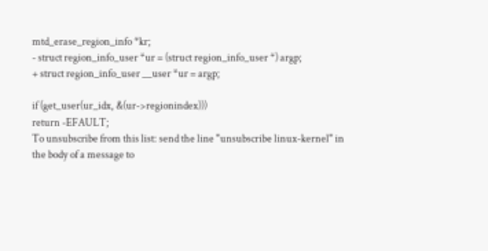mtd_erase_region_info *kr;
- struct region_info_user *ur = (struct region_info_user *) argp;
+ struct region_info_user __user *ur = argp;

if (get_user(ur_idx, &(ur->regionindex)))
return -EFAULT;
To unsubscribe from this list: send the line "unsubscribe linux-kernel" in
the body of a message to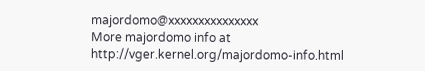majordomo@xxxxxxxxxxxxxxx
More majordomo info at http://vger.kernel.org/majordomo-info.html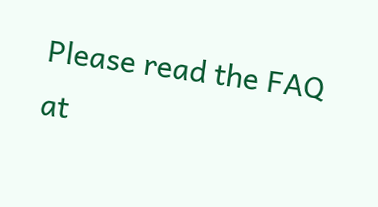Please read the FAQ at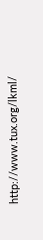http://www.tux.org/lkml/